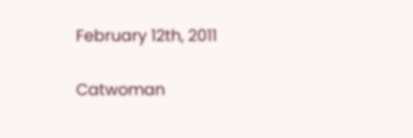February 12th, 2011

Catwoman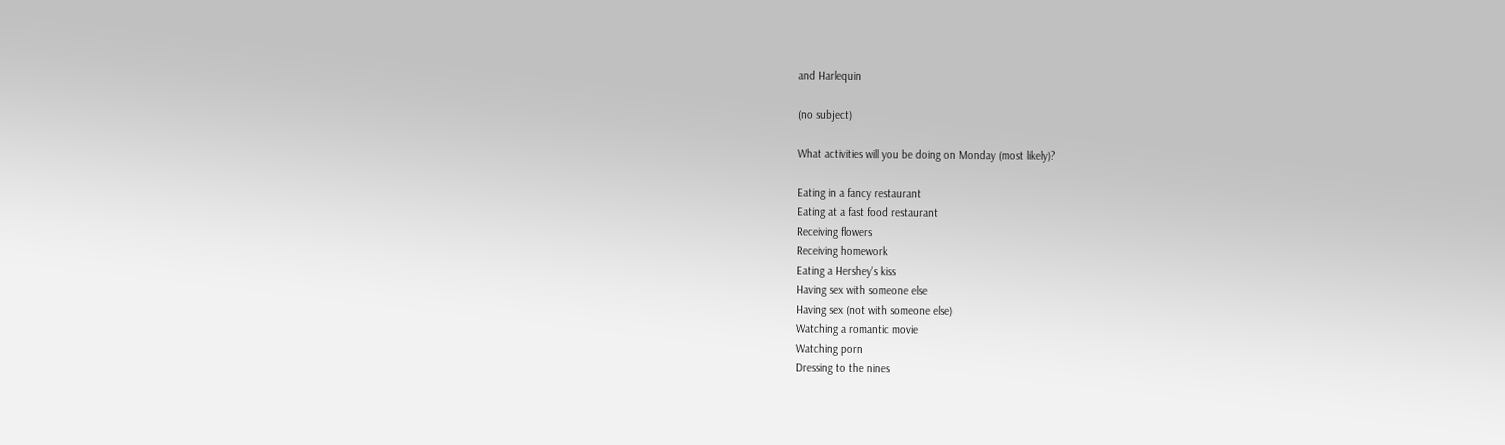and Harlequin

(no subject)

What activities will you be doing on Monday (most likely)?

Eating in a fancy restaurant
Eating at a fast food restaurant
Receiving flowers
Receiving homework
Eating a Hershey's kiss
Having sex with someone else
Having sex (not with someone else)
Watching a romantic movie
Watching porn
Dressing to the nines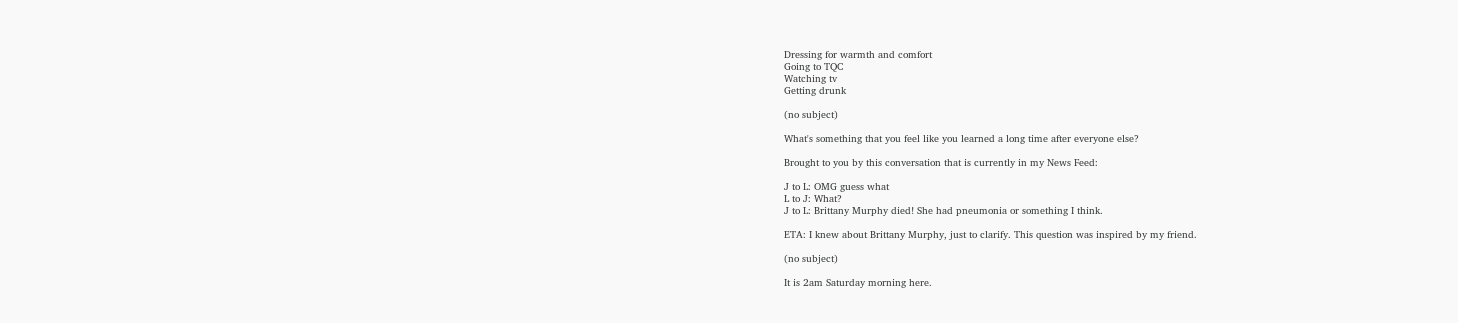Dressing for warmth and comfort
Going to TQC
Watching tv
Getting drunk

(no subject)

What's something that you feel like you learned a long time after everyone else?

Brought to you by this conversation that is currently in my News Feed:

J to L: OMG guess what
L to J: What?
J to L: Brittany Murphy died! She had pneumonia or something I think.

ETA: I knew about Brittany Murphy, just to clarify. This question was inspired by my friend.

(no subject)

It is 2am Saturday morning here.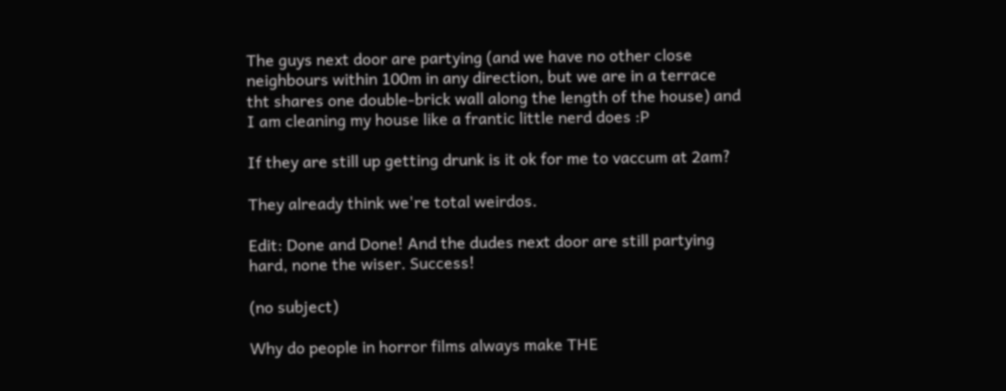The guys next door are partying (and we have no other close neighbours within 100m in any direction, but we are in a terrace tht shares one double-brick wall along the length of the house) and I am cleaning my house like a frantic little nerd does :P

If they are still up getting drunk is it ok for me to vaccum at 2am?

They already think we're total weirdos.

Edit: Done and Done! And the dudes next door are still partying hard, none the wiser. Success!

(no subject)

Why do people in horror films always make THE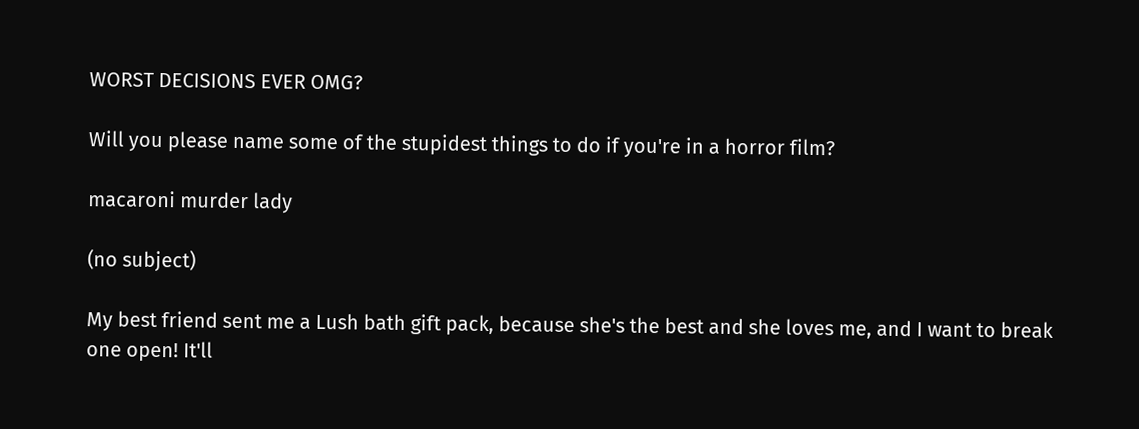WORST DECISIONS EVER OMG?

Will you please name some of the stupidest things to do if you're in a horror film?

macaroni murder lady

(no subject)

My best friend sent me a Lush bath gift pack, because she's the best and she loves me, and I want to break one open! It'll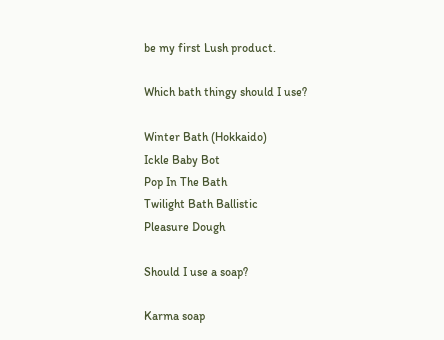be my first Lush product.

Which bath thingy should I use?

Winter Bath (Hokkaido)
Ickle Baby Bot
Pop In The Bath
Twilight Bath Ballistic
Pleasure Dough

Should I use a soap?

Karma soap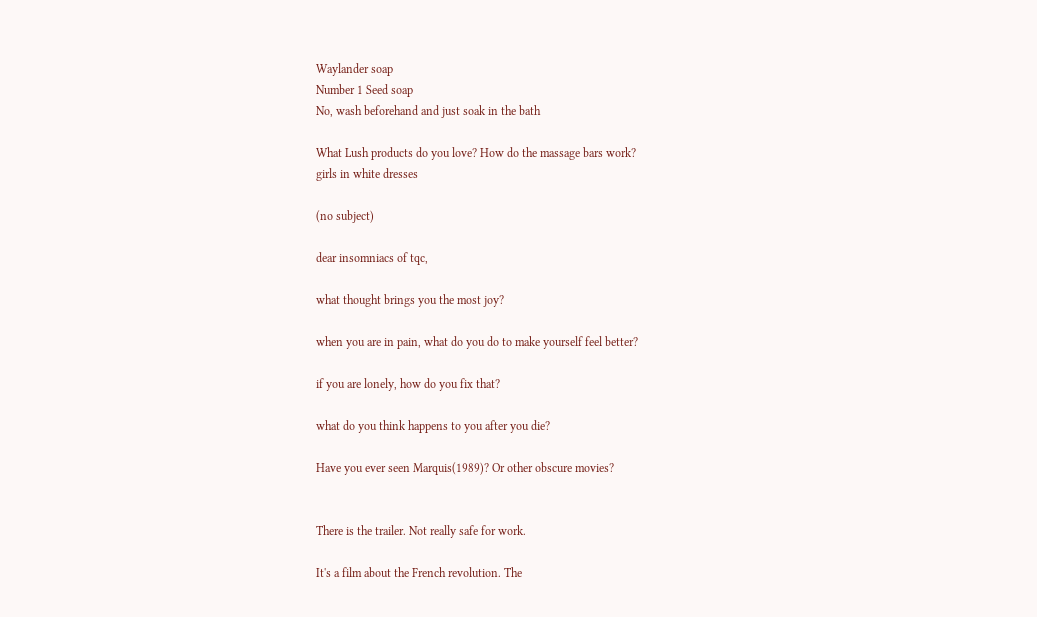Waylander soap
Number 1 Seed soap
No, wash beforehand and just soak in the bath

What Lush products do you love? How do the massage bars work?
girls in white dresses

(no subject)

dear insomniacs of tqc,

what thought brings you the most joy?

when you are in pain, what do you do to make yourself feel better?

if you are lonely, how do you fix that?

what do you think happens to you after you die?

Have you ever seen Marquis(1989)? Or other obscure movies?


There is the trailer. Not really safe for work.

It's a film about the French revolution. The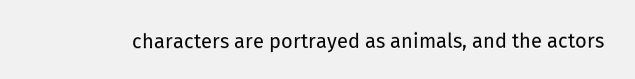characters are portrayed as animals, and the actors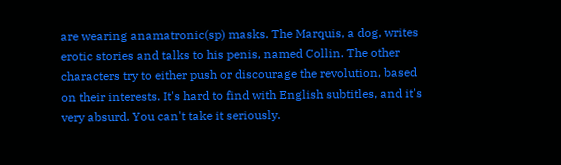are wearing anamatronic(sp) masks. The Marquis, a dog, writes erotic stories and talks to his penis, named Collin. The other characters try to either push or discourage the revolution, based on their interests. It's hard to find with English subtitles, and it's very absurd. You can't take it seriously.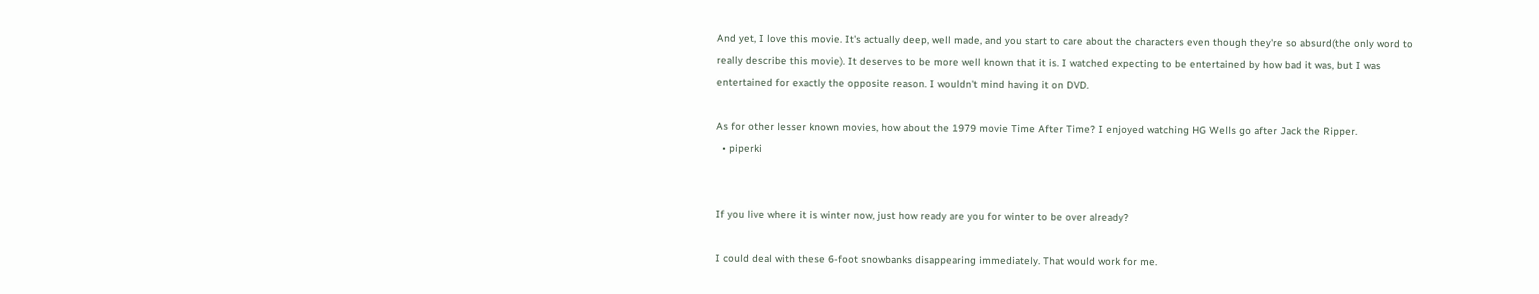And yet, I love this movie. It's actually deep, well made, and you start to care about the characters even though they're so absurd(the only word to really describe this movie). It deserves to be more well known that it is. I watched expecting to be entertained by how bad it was, but I was entertained for exactly the opposite reason. I wouldn't mind having it on DVD.

As for other lesser known movies, how about the 1979 movie Time After Time? I enjoyed watching HG Wells go after Jack the Ripper.
  • piperki


If you live where it is winter now, just how ready are you for winter to be over already?

I could deal with these 6-foot snowbanks disappearing immediately. That would work for me.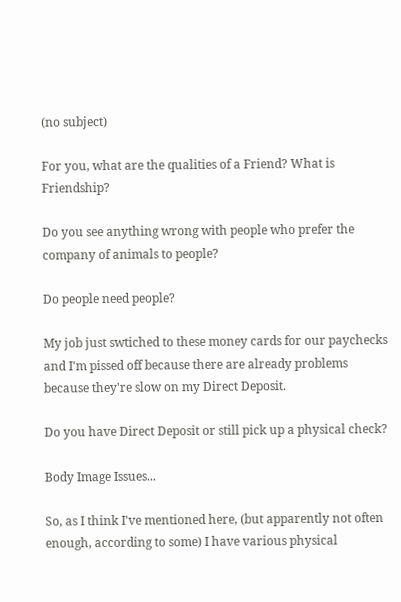(no subject)

For you, what are the qualities of a Friend? What is Friendship?

Do you see anything wrong with people who prefer the company of animals to people?

Do people need people?

My job just swtiched to these money cards for our paychecks and I'm pissed off because there are already problems because they're slow on my Direct Deposit.

Do you have Direct Deposit or still pick up a physical check?

Body Image Issues...

So, as I think I've mentioned here, (but apparently not often enough, according to some) I have various physical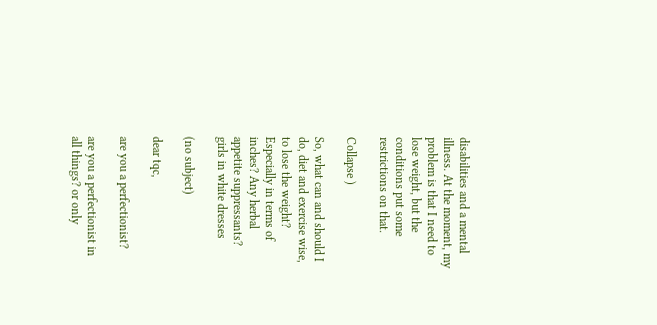disabilities and a mental illness. At the moment, my problem is that I need to lose weight, but the conditions put some restrictions on that.

Collapse )

So, what can and should I do, diet and exercise wise, to lose the weight?  Especially in terms of inches? Any herbal appetite suppressants?
girls in white dresses

(no subject)

dear tqc,

are you a perfectionist?

are you a perfectionist in all things? or only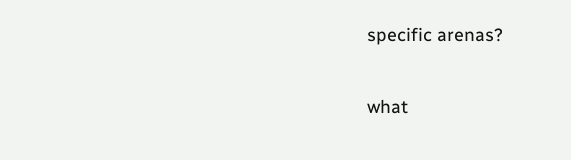specific arenas?

what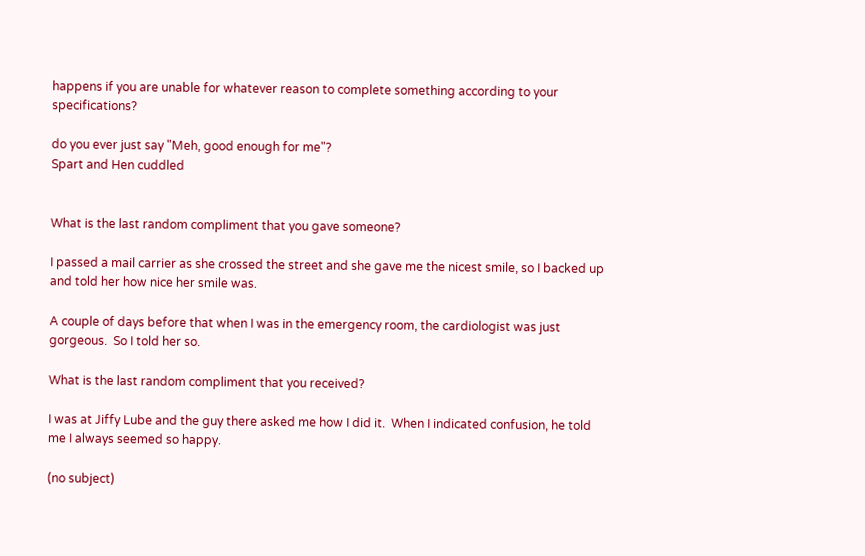happens if you are unable for whatever reason to complete something according to your specifications?

do you ever just say "Meh, good enough for me"?
Spart and Hen cuddled


What is the last random compliment that you gave someone?

I passed a mail carrier as she crossed the street and she gave me the nicest smile, so I backed up and told her how nice her smile was.

A couple of days before that when I was in the emergency room, the cardiologist was just gorgeous.  So I told her so.

What is the last random compliment that you received?

I was at Jiffy Lube and the guy there asked me how I did it.  When I indicated confusion, he told me I always seemed so happy.

(no subject)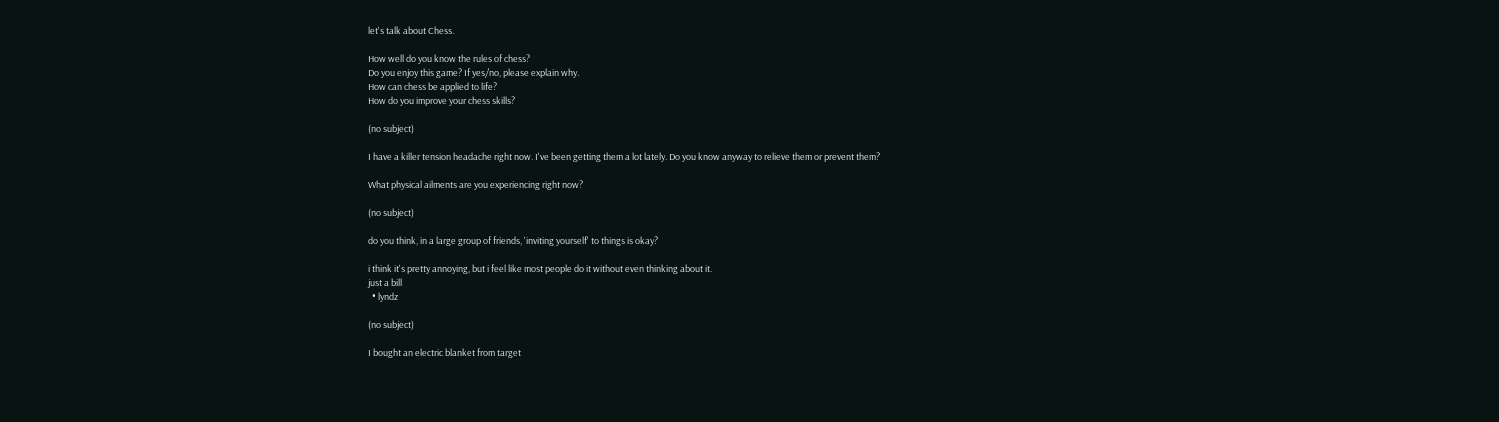let's talk about Chess.

How well do you know the rules of chess?
Do you enjoy this game? If yes/no, please explain why.
How can chess be applied to life?
How do you improve your chess skills?

(no subject)

I have a killer tension headache right now. I've been getting them a lot lately. Do you know anyway to relieve them or prevent them?

What physical ailments are you experiencing right now?

(no subject)

do you think, in a large group of friends, 'inviting yourself' to things is okay?

i think it's pretty annoying, but i feel like most people do it without even thinking about it.
just a bill
  • lyndz

(no subject)

I bought an electric blanket from target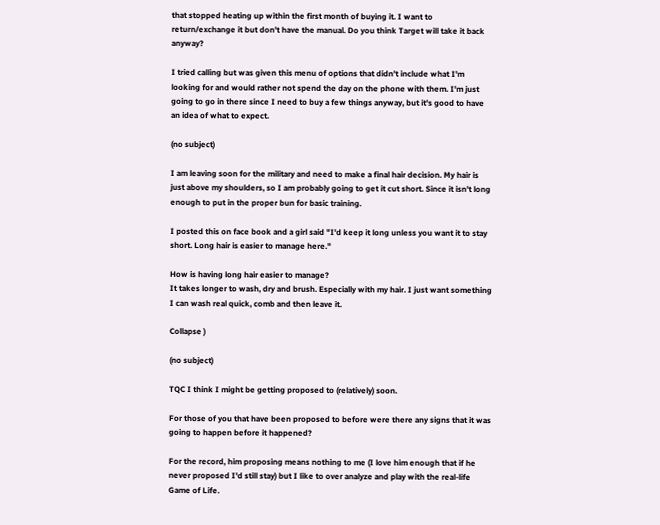that stopped heating up within the first month of buying it. I want to return/exchange it but don't have the manual. Do you think Target will take it back anyway?

I tried calling but was given this menu of options that didn't include what I'm looking for and would rather not spend the day on the phone with them. I'm just going to go in there since I need to buy a few things anyway, but it's good to have an idea of what to expect.

(no subject)

I am leaving soon for the military and need to make a final hair decision. My hair is just above my shoulders, so I am probably going to get it cut short. Since it isn't long enough to put in the proper bun for basic training.

I posted this on face book and a girl said "I'd keep it long unless you want it to stay short. Long hair is easier to manage here."

How is having long hair easier to manage?
It takes longer to wash, dry and brush. Especially with my hair. I just want something I can wash real quick, comb and then leave it.

Collapse )

(no subject)

TQC I think I might be getting proposed to (relatively) soon.

For those of you that have been proposed to before were there any signs that it was going to happen before it happened?

For the record, him proposing means nothing to me (I love him enough that if he never proposed I'd still stay) but I like to over analyze and play with the real-life Game of Life.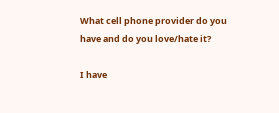What cell phone provider do you have and do you love/hate it?

I have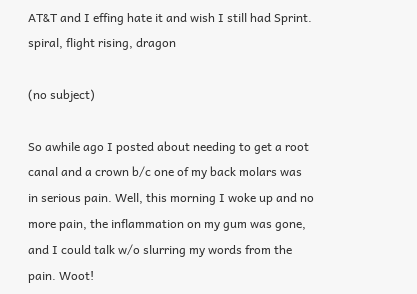AT&T and I effing hate it and wish I still had Sprint.
spiral, flight rising, dragon

(no subject)

So awhile ago I posted about needing to get a root canal and a crown b/c one of my back molars was in serious pain. Well, this morning I woke up and no more pain, the inflammation on my gum was gone, and I could talk w/o slurring my words from the pain. Woot!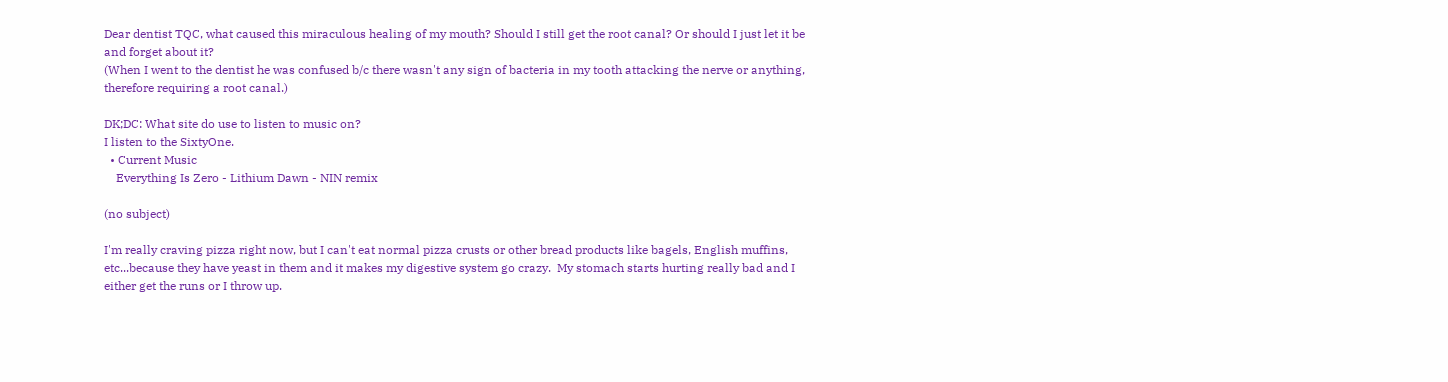Dear dentist TQC, what caused this miraculous healing of my mouth? Should I still get the root canal? Or should I just let it be and forget about it?
(When I went to the dentist he was confused b/c there wasn't any sign of bacteria in my tooth attacking the nerve or anything, therefore requiring a root canal.)

DK;DC: What site do use to listen to music on?
I listen to the SixtyOne.
  • Current Music
    Everything Is Zero - Lithium Dawn - NIN remix

(no subject)

I'm really craving pizza right now, but I can't eat normal pizza crusts or other bread products like bagels, English muffins, etc...because they have yeast in them and it makes my digestive system go crazy.  My stomach starts hurting really bad and I either get the runs or I throw up.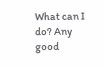What can I do? Any good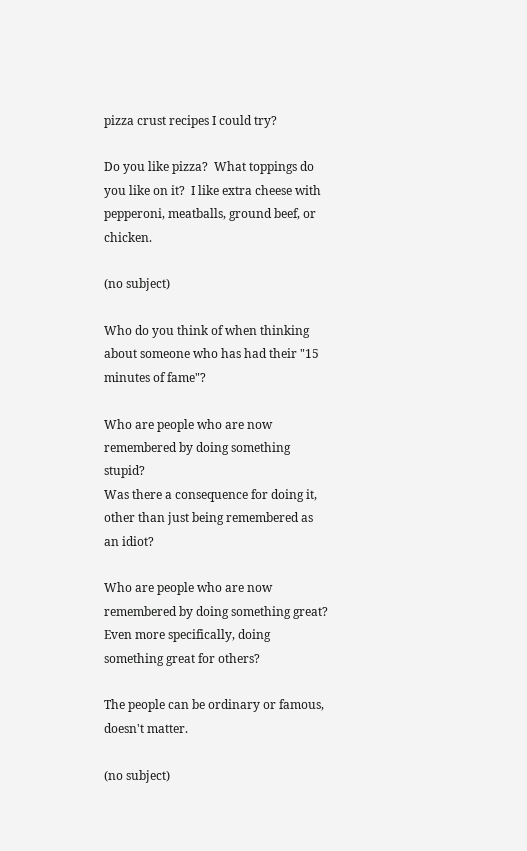pizza crust recipes I could try?

Do you like pizza?  What toppings do you like on it?  I like extra cheese with pepperoni, meatballs, ground beef, or chicken.

(no subject)

Who do you think of when thinking about someone who has had their "15 minutes of fame"?

Who are people who are now remembered by doing something stupid?
Was there a consequence for doing it, other than just being remembered as an idiot?

Who are people who are now remembered by doing something great?
Even more specifically, doing something great for others?

The people can be ordinary or famous, doesn't matter.

(no subject)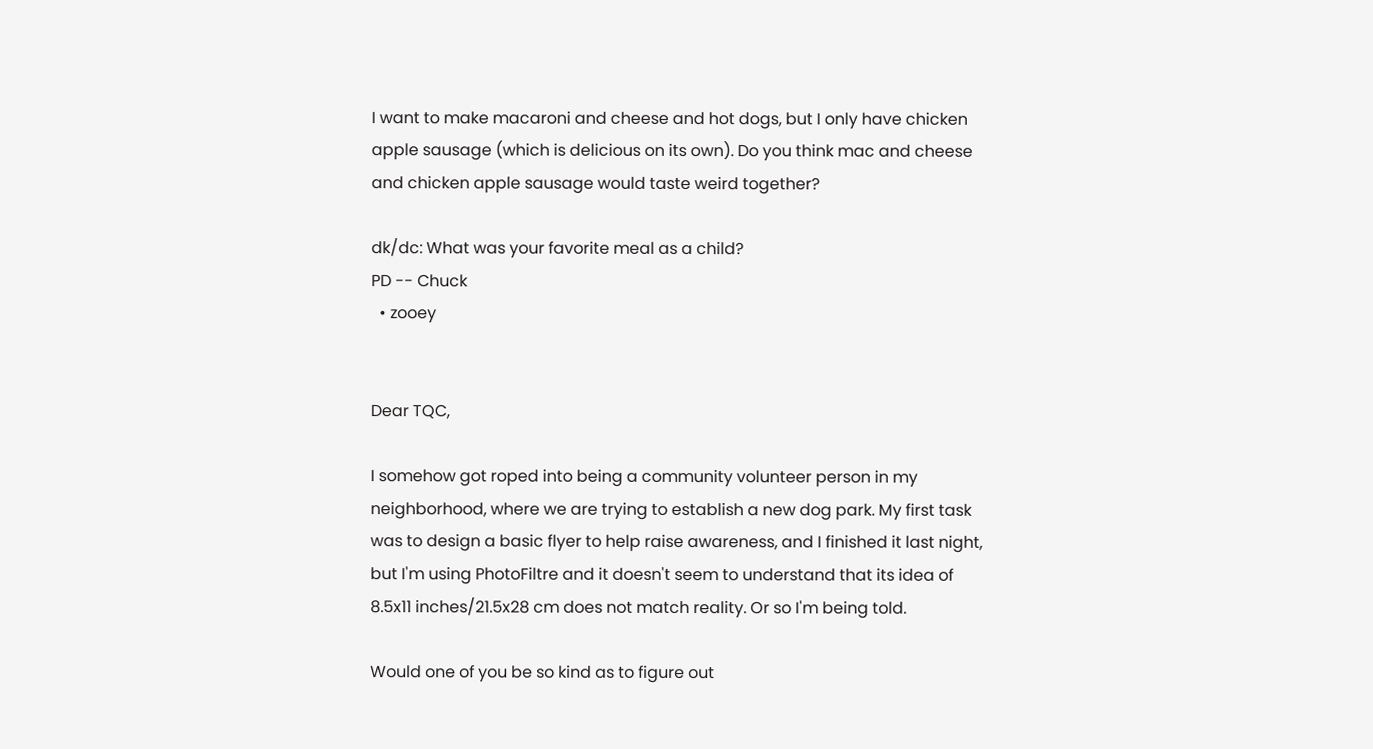I want to make macaroni and cheese and hot dogs, but I only have chicken apple sausage (which is delicious on its own). Do you think mac and cheese and chicken apple sausage would taste weird together?

dk/dc: What was your favorite meal as a child?
PD -- Chuck
  • zooey


Dear TQC,

I somehow got roped into being a community volunteer person in my neighborhood, where we are trying to establish a new dog park. My first task was to design a basic flyer to help raise awareness, and I finished it last night, but I'm using PhotoFiltre and it doesn't seem to understand that its idea of 8.5x11 inches/21.5x28 cm does not match reality. Or so I'm being told.

Would one of you be so kind as to figure out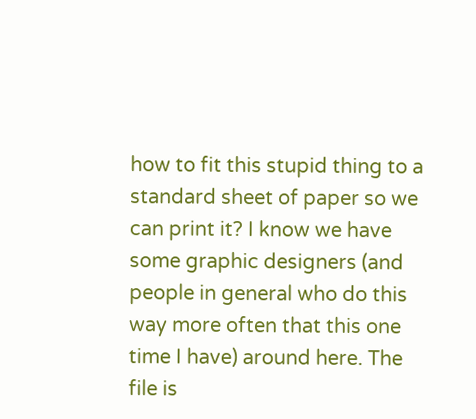how to fit this stupid thing to a standard sheet of paper so we can print it? I know we have some graphic designers (and people in general who do this way more often that this one time I have) around here. The file is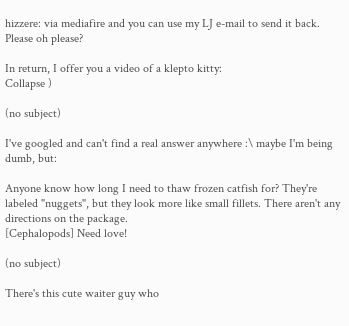hizzere: via mediafire and you can use my LJ e-mail to send it back. Please oh please?

In return, I offer you a video of a klepto kitty:
Collapse )

(no subject)

I've googled and can't find a real answer anywhere :\ maybe I'm being dumb, but:

Anyone know how long I need to thaw frozen catfish for? They're labeled "nuggets", but they look more like small fillets. There aren't any directions on the package.
[Cephalopods] Need love!

(no subject)

There's this cute waiter guy who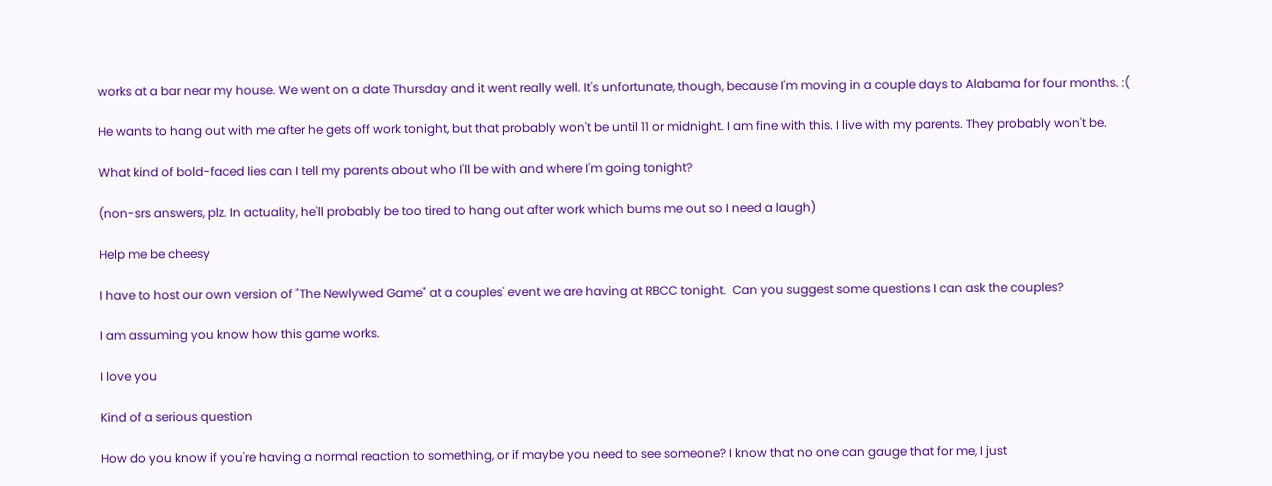works at a bar near my house. We went on a date Thursday and it went really well. It's unfortunate, though, because I'm moving in a couple days to Alabama for four months. :(

He wants to hang out with me after he gets off work tonight, but that probably won't be until 11 or midnight. I am fine with this. I live with my parents. They probably won't be.

What kind of bold-faced lies can I tell my parents about who I'll be with and where I'm going tonight?

(non-srs answers, plz. In actuality, he'll probably be too tired to hang out after work which bums me out so I need a laugh)

Help me be cheesy

I have to host our own version of "The Newlywed Game" at a couples' event we are having at RBCC tonight.  Can you suggest some questions I can ask the couples?

I am assuming you know how this game works.

I love you

Kind of a serious question

How do you know if you're having a normal reaction to something, or if maybe you need to see someone? I know that no one can gauge that for me, I just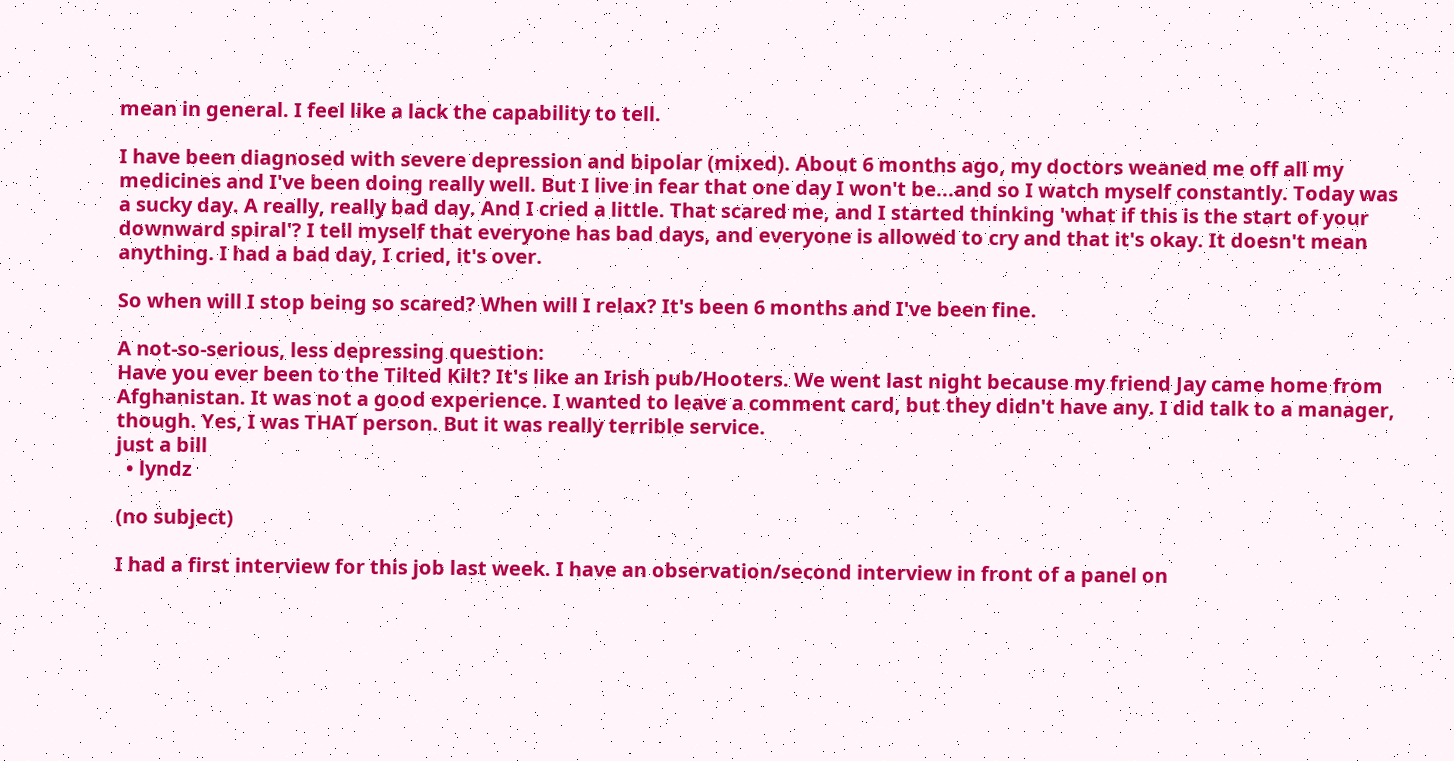mean in general. I feel like a lack the capability to tell.

I have been diagnosed with severe depression and bipolar (mixed). About 6 months ago, my doctors weaned me off all my medicines and I've been doing really well. But I live in fear that one day I won't be...and so I watch myself constantly. Today was a sucky day. A really, really bad day. And I cried a little. That scared me, and I started thinking 'what if this is the start of your downward spiral'? I tell myself that everyone has bad days, and everyone is allowed to cry and that it's okay. It doesn't mean anything. I had a bad day, I cried, it's over.

So when will I stop being so scared? When will I relax? It's been 6 months and I've been fine.

A not-so-serious, less depressing question:
Have you ever been to the Tilted Kilt? It's like an Irish pub/Hooters. We went last night because my friend Jay came home from Afghanistan. It was not a good experience. I wanted to leave a comment card, but they didn't have any. I did talk to a manager, though. Yes, I was THAT person. But it was really terrible service.
just a bill
  • lyndz

(no subject)

I had a first interview for this job last week. I have an observation/second interview in front of a panel on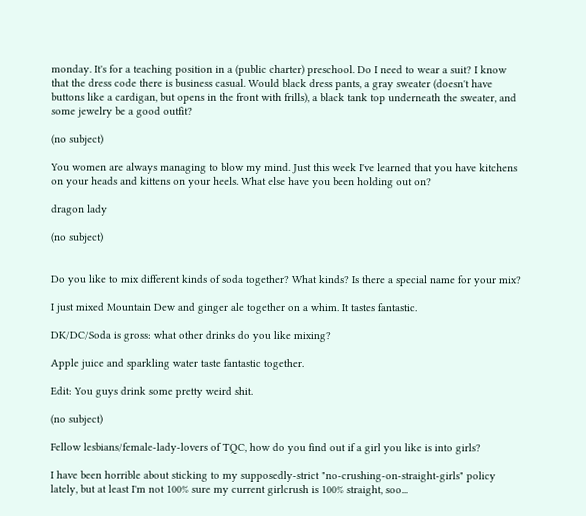monday. It's for a teaching position in a (public charter) preschool. Do I need to wear a suit? I know that the dress code there is business casual. Would black dress pants, a gray sweater (doesn't have buttons like a cardigan, but opens in the front with frills), a black tank top underneath the sweater, and some jewelry be a good outfit?

(no subject)

You women are always managing to blow my mind. Just this week I've learned that you have kitchens on your heads and kittens on your heels. What else have you been holding out on?

dragon lady

(no subject)


Do you like to mix different kinds of soda together? What kinds? Is there a special name for your mix?

I just mixed Mountain Dew and ginger ale together on a whim. It tastes fantastic.

DK/DC/Soda is gross: what other drinks do you like mixing?

Apple juice and sparkling water taste fantastic together.

Edit: You guys drink some pretty weird shit.

(no subject)

Fellow lesbians/female-lady-lovers of TQC, how do you find out if a girl you like is into girls?

I have been horrible about sticking to my supposedly-strict "no-crushing-on-straight-girls" policy lately, but at least I'm not 100% sure my current girlcrush is 100% straight, soo...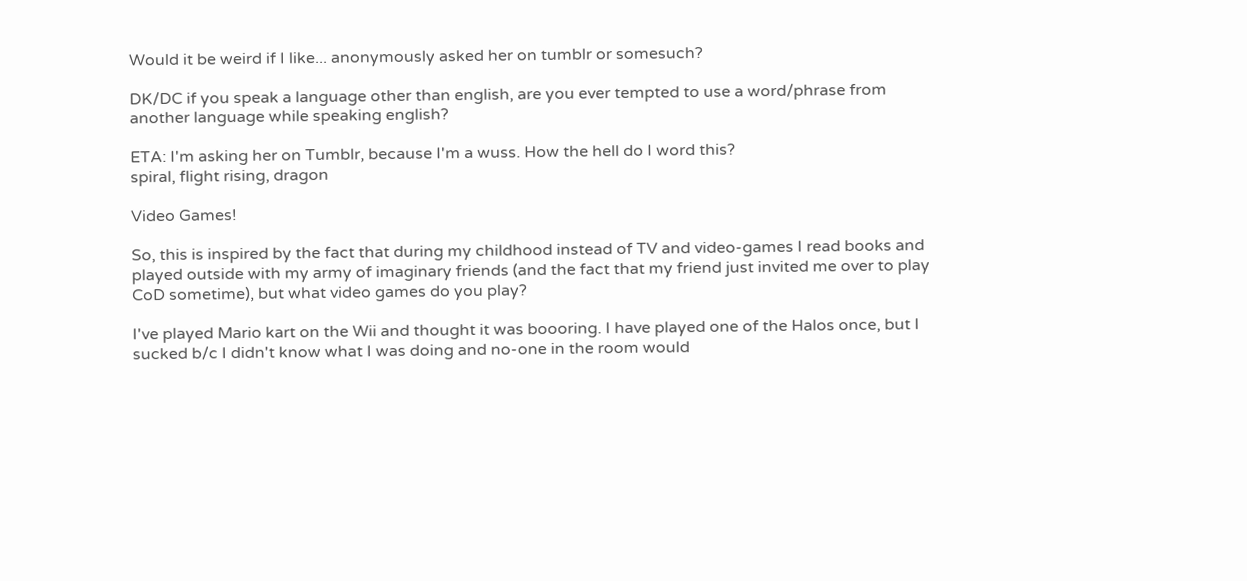Would it be weird if I like... anonymously asked her on tumblr or somesuch?

DK/DC if you speak a language other than english, are you ever tempted to use a word/phrase from another language while speaking english?

ETA: I'm asking her on Tumblr, because I'm a wuss. How the hell do I word this?
spiral, flight rising, dragon

Video Games!

So, this is inspired by the fact that during my childhood instead of TV and video-games I read books and played outside with my army of imaginary friends (and the fact that my friend just invited me over to play CoD sometime), but what video games do you play?

I've played Mario kart on the Wii and thought it was boooring. I have played one of the Halos once, but I sucked b/c I didn't know what I was doing and no-one in the room would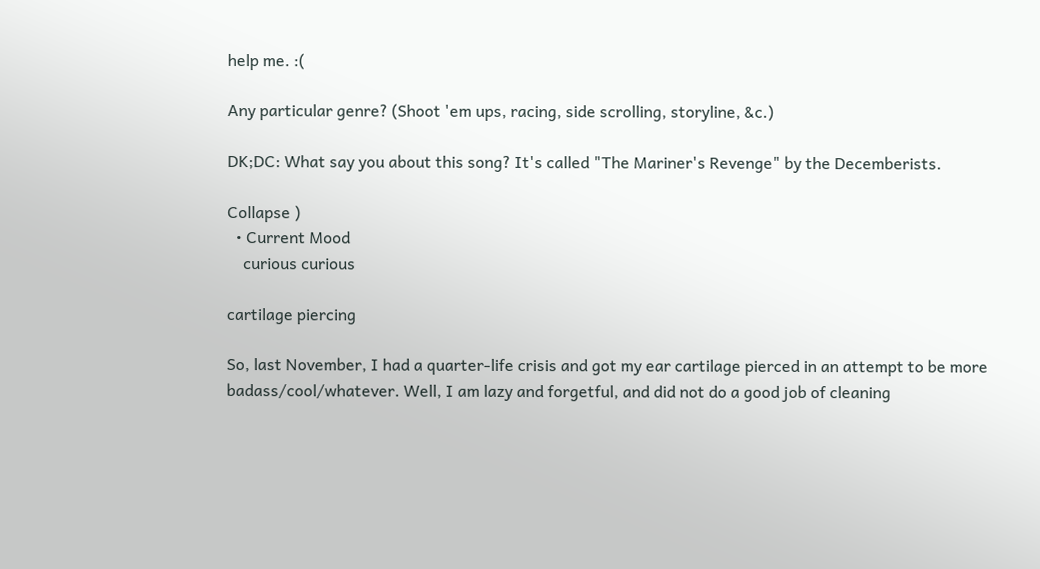help me. :(

Any particular genre? (Shoot 'em ups, racing, side scrolling, storyline, &c.)

DK;DC: What say you about this song? It's called "The Mariner's Revenge" by the Decemberists.

Collapse )
  • Current Mood
    curious curious

cartilage piercing

So, last November, I had a quarter-life crisis and got my ear cartilage pierced in an attempt to be more badass/cool/whatever. Well, I am lazy and forgetful, and did not do a good job of cleaning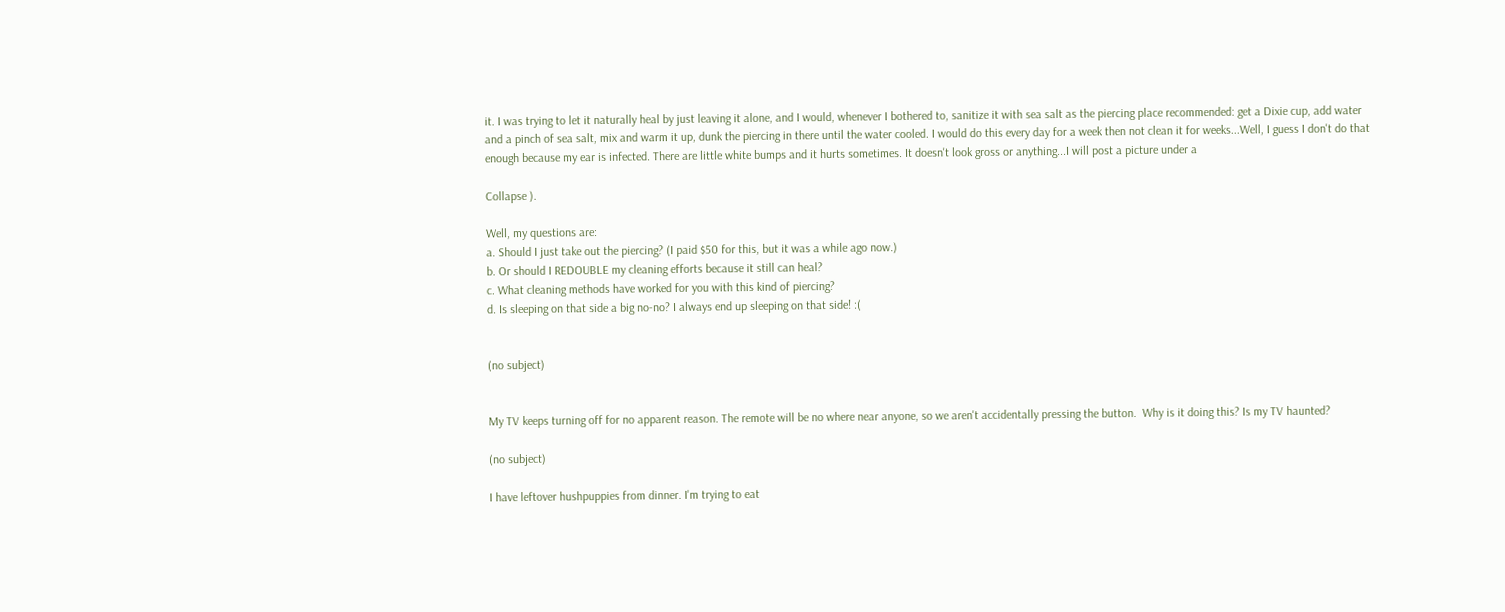it. I was trying to let it naturally heal by just leaving it alone, and I would, whenever I bothered to, sanitize it with sea salt as the piercing place recommended: get a Dixie cup, add water and a pinch of sea salt, mix and warm it up, dunk the piercing in there until the water cooled. I would do this every day for a week then not clean it for weeks...Well, I guess I don't do that enough because my ear is infected. There are little white bumps and it hurts sometimes. It doesn't look gross or anything...I will post a picture under a

Collapse ).

Well, my questions are:
a. Should I just take out the piercing? (I paid $50 for this, but it was a while ago now.)
b. Or should I REDOUBLE my cleaning efforts because it still can heal?
c. What cleaning methods have worked for you with this kind of piercing?
d. Is sleeping on that side a big no-no? I always end up sleeping on that side! :(


(no subject)


My TV keeps turning off for no apparent reason. The remote will be no where near anyone, so we aren't accidentally pressing the button.  Why is it doing this? Is my TV haunted?

(no subject)

I have leftover hushpuppies from dinner. I'm trying to eat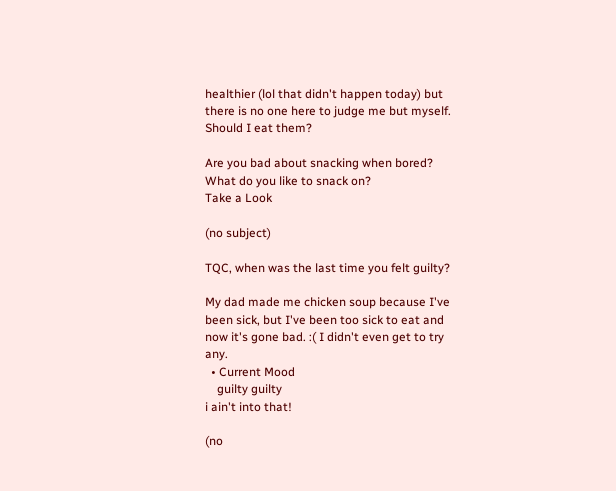healthier (lol that didn't happen today) but there is no one here to judge me but myself. Should I eat them?

Are you bad about snacking when bored? What do you like to snack on?
Take a Look

(no subject)

TQC, when was the last time you felt guilty?

My dad made me chicken soup because I've been sick, but I've been too sick to eat and now it's gone bad. :( I didn't even get to try any.
  • Current Mood
    guilty guilty
i ain't into that!

(no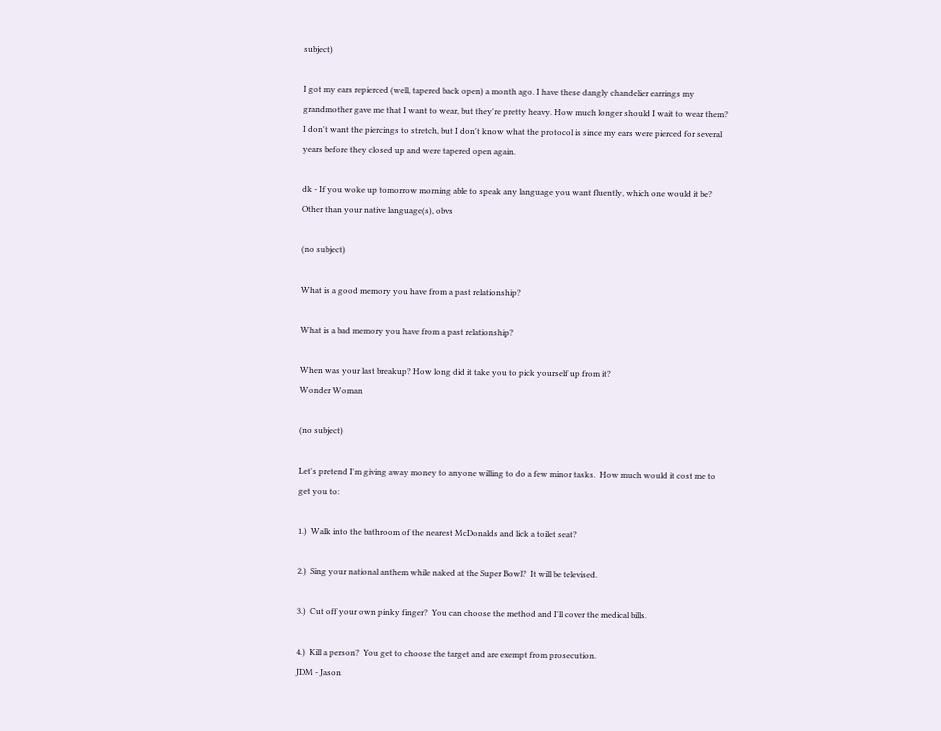subject)

I got my ears repierced (well, tapered back open) a month ago. I have these dangly chandelier earrings my grandmother gave me that I want to wear, but they're pretty heavy. How much longer should I wait to wear them? I don't want the piercings to stretch, but I don't know what the protocol is since my ears were pierced for several years before they closed up and were tapered open again.

dk - If you woke up tomorrow morning able to speak any language you want fluently, which one would it be? Other than your native language(s), obvs

(no subject)

What is a good memory you have from a past relationship?

What is a bad memory you have from a past relationship?

When was your last breakup? How long did it take you to pick yourself up from it?
Wonder Woman

(no subject)

Let's pretend I'm giving away money to anyone willing to do a few minor tasks.  How much would it cost me to get you to:

1.)  Walk into the bathroom of the nearest McDonalds and lick a toilet seat?

2.)  Sing your national anthem while naked at the Super Bowl?  It will be televised.

3.)  Cut off your own pinky finger?  You can choose the method and I'll cover the medical bills.

4.)  Kill a person?  You get to choose the target and are exempt from prosecution.
JDM - Jason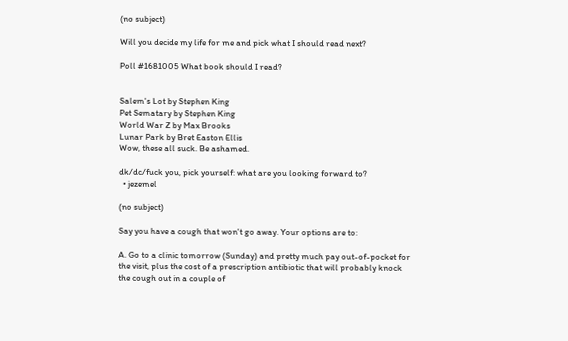(no subject)

Will you decide my life for me and pick what I should read next?

Poll #1681005 What book should I read?


Salem's Lot by Stephen King
Pet Sematary by Stephen King
World War Z by Max Brooks
Lunar Park by Bret Easton Ellis
Wow, these all suck. Be ashamed.

dk/dc/fuck you, pick yourself: what are you looking forward to?
  • jezemel

(no subject)

Say you have a cough that won't go away. Your options are to:

A. Go to a clinic tomorrow (Sunday) and pretty much pay out-of-pocket for the visit, plus the cost of a prescription antibiotic that will probably knock the cough out in a couple of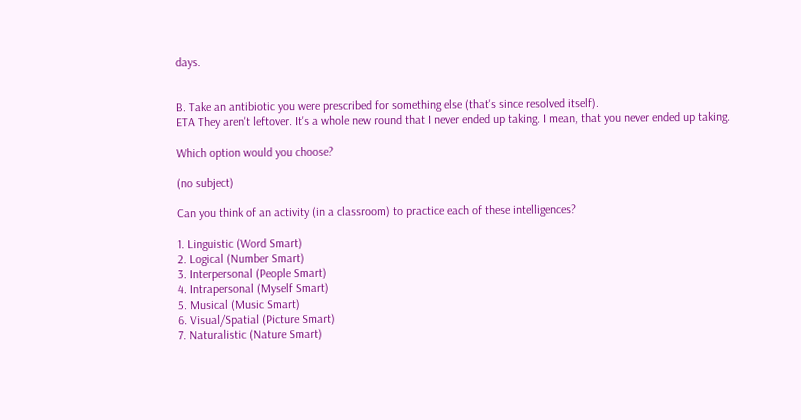days.


B. Take an antibiotic you were prescribed for something else (that's since resolved itself).
ETA They aren't leftover. It's a whole new round that I never ended up taking. I mean, that you never ended up taking.

Which option would you choose?

(no subject)

Can you think of an activity (in a classroom) to practice each of these intelligences?

1. Linguistic (Word Smart)
2. Logical (Number Smart)
3. Interpersonal (People Smart)
4. Intrapersonal (Myself Smart)
5. Musical (Music Smart)
6. Visual/Spatial (Picture Smart)
7. Naturalistic (Nature Smart)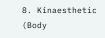8. Kinaesthetic (Body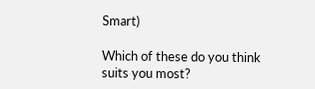Smart)

Which of these do you think suits you most?